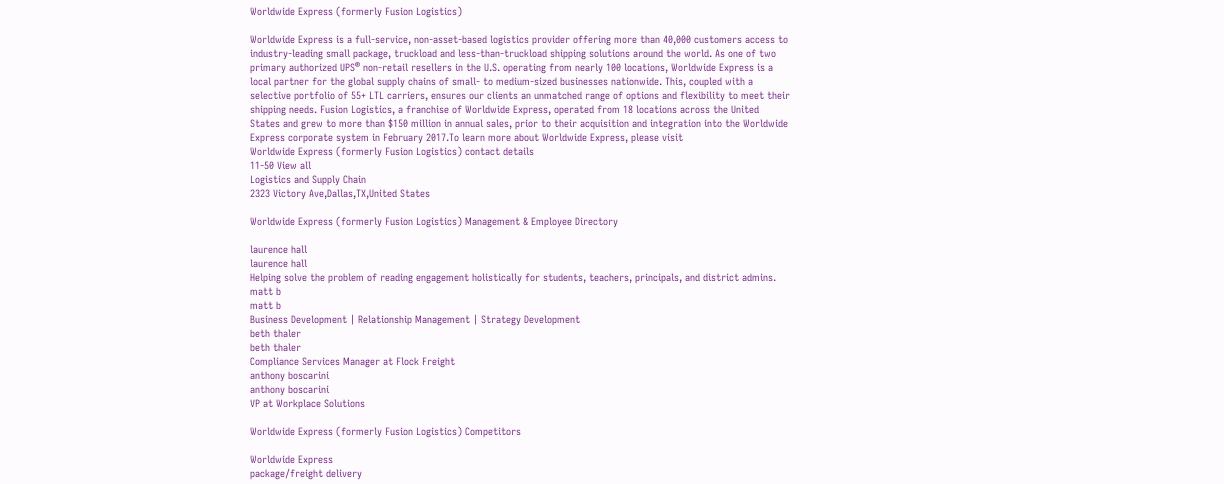Worldwide Express (formerly Fusion Logistics)

Worldwide Express is a full-service, non-asset-based logistics provider offering more than 40,000 customers access to industry-leading small package, truckload and less-than-truckload shipping solutions around the world. As one of two primary authorized UPS® non-retail resellers in the U.S. operating from nearly 100 locations, Worldwide Express is a local partner for the global supply chains of small- to medium-sized businesses nationwide. This, coupled with a selective portfolio of 55+ LTL carriers, ensures our clients an unmatched range of options and flexibility to meet their shipping needs. Fusion Logistics, a franchise of Worldwide Express, operated from 18 locations across the United States and grew to more than $150 million in annual sales, prior to their acquisition and integration into the Worldwide Express corporate system in February 2017.To learn more about Worldwide Express, please visit
Worldwide Express (formerly Fusion Logistics) contact details
11-50 View all
Logistics and Supply Chain
2323 Victory Ave,Dallas,TX,United States

Worldwide Express (formerly Fusion Logistics) Management & Employee Directory

laurence hall
laurence hall
Helping solve the problem of reading engagement holistically for students, teachers, principals, and district admins.
matt b
matt b
Business Development | Relationship Management | Strategy Development
beth thaler
beth thaler
Compliance Services Manager at Flock Freight
anthony boscarini
anthony boscarini
VP at Workplace Solutions

Worldwide Express (formerly Fusion Logistics) Competitors

Worldwide Express
package/freight delivery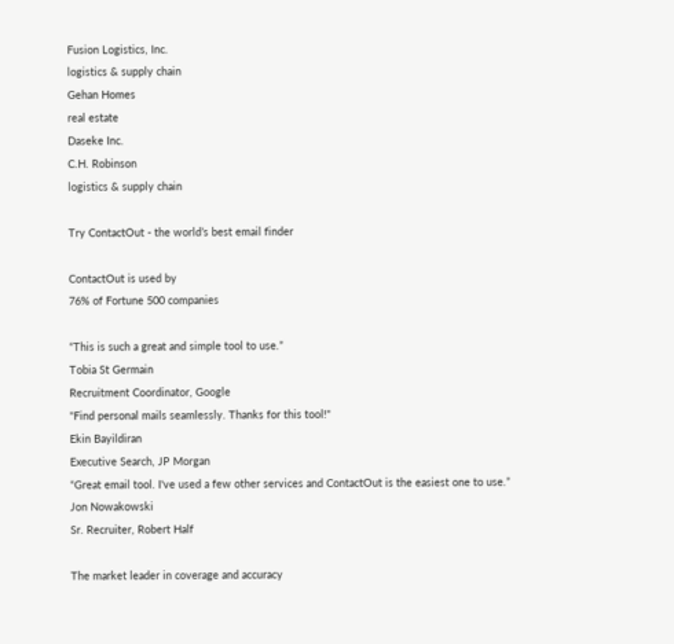Fusion Logistics, Inc.
logistics & supply chain
Gehan Homes
real estate
Daseke Inc.
C.H. Robinson
logistics & supply chain

Try ContactOut - the world’s best email finder

ContactOut is used by
76% of Fortune 500 companies

“This is such a great and simple tool to use.”
Tobia St Germain
Recruitment Coordinator, Google
"Find personal mails seamlessly. Thanks for this tool!"
Ekin Bayildiran
Executive Search, JP Morgan
“Great email tool. I've used a few other services and ContactOut is the easiest one to use.”
Jon Nowakowski
Sr. Recruiter, Robert Half

The market leader in coverage and accuracy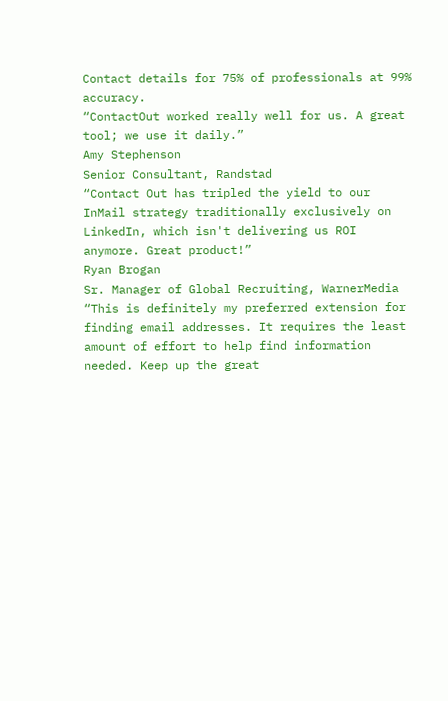Contact details for 75% of professionals at 99% accuracy.
“ContactOut worked really well for us. A great tool; we use it daily.”
Amy Stephenson
Senior Consultant, Randstad
“Contact Out has tripled the yield to our InMail strategy traditionally exclusively on LinkedIn, which isn't delivering us ROI anymore. Great product!”
Ryan Brogan
Sr. Manager of Global Recruiting, WarnerMedia
“This is definitely my preferred extension for finding email addresses. It requires the least amount of effort to help find information needed. Keep up the great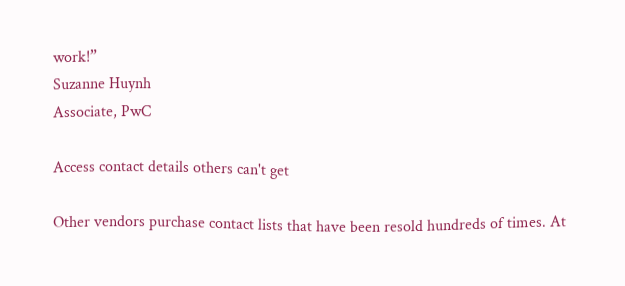work!”
Suzanne Huynh
Associate, PwC

Access contact details others can't get

Other vendors purchase contact lists that have been resold hundreds of times. At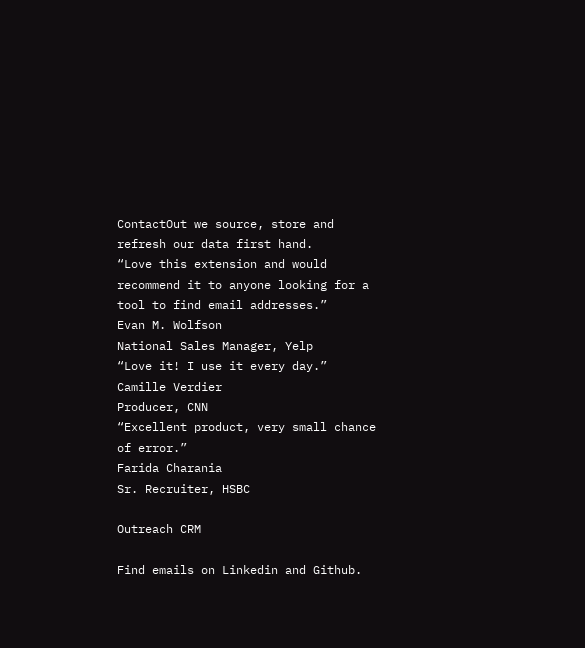ContactOut we source, store and refresh our data first hand.
“Love this extension and would recommend it to anyone looking for a tool to find email addresses.”
Evan M. Wolfson
National Sales Manager, Yelp
“Love it! I use it every day.”
Camille Verdier
Producer, CNN
“Excellent product, very small chance of error.”
Farida Charania
Sr. Recruiter, HSBC

Outreach CRM

Find emails on Linkedin and Github.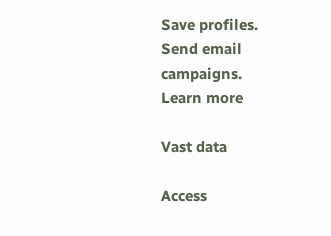Save profiles. Send email campaigns.
Learn more

Vast data

Access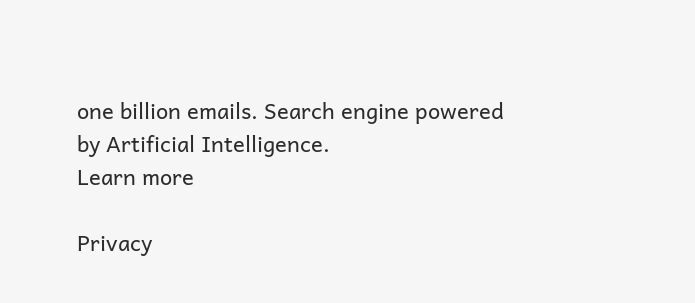one billion emails. Search engine powered by Artificial Intelligence.
Learn more

Privacy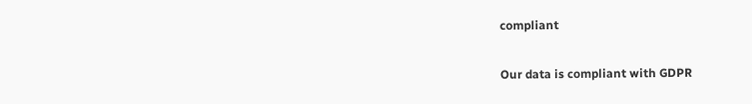compliant

Our data is compliant with GDPR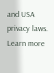and USA privacy laws.
Learn more